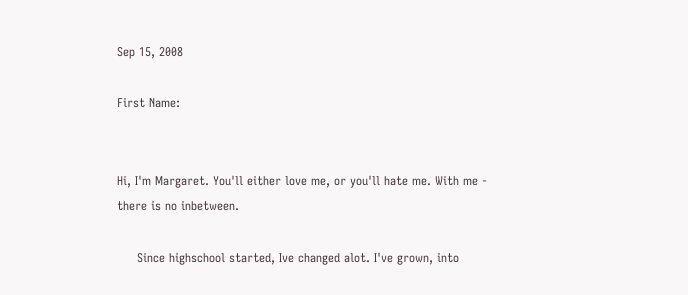Sep 15, 2008

First Name:


Hi, I'm Margaret. You'll either love me, or you'll hate me. With me - there is no inbetween.

     Since highschool started, Ive changed alot. I've grown, into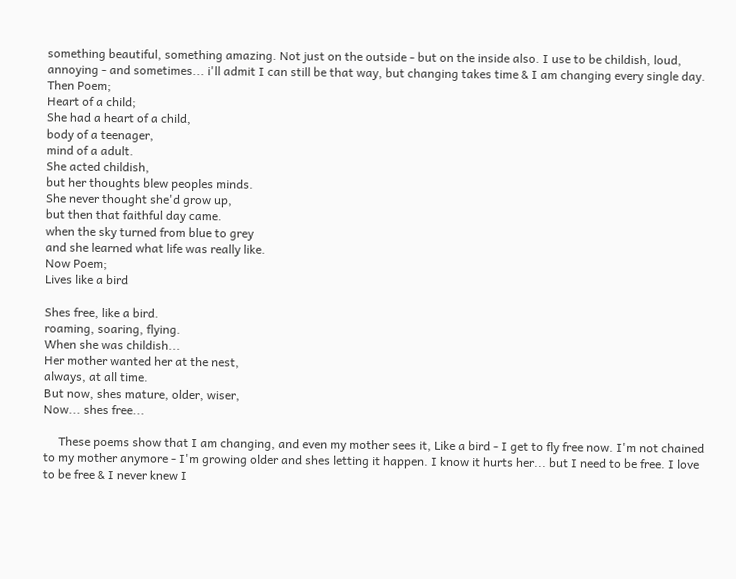something beautiful, something amazing. Not just on the outside - but on the inside also. I use to be childish, loud, annoying - and sometimes... i'll admit I can still be that way, but changing takes time & I am changing every single day.
Then Poem;
Heart of a child;
She had a heart of a child,
body of a teenager,
mind of a adult.
She acted childish,
but her thoughts blew peoples minds.
She never thought she'd grow up,
but then that faithful day came.
when the sky turned from blue to grey
and she learned what life was really like.
Now Poem;
Lives like a bird

Shes free, like a bird.
roaming, soaring, flying.
When she was childish...
Her mother wanted her at the nest,
always, at all time.
But now, shes mature, older, wiser,
Now... shes free...

     These poems show that I am changing, and even my mother sees it, Like a bird - I get to fly free now. I'm not chained to my mother anymore - I'm growing older and shes letting it happen. I know it hurts her... but I need to be free. I love to be free & I never knew I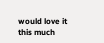would love it this much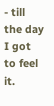- till the day I got to feel it.